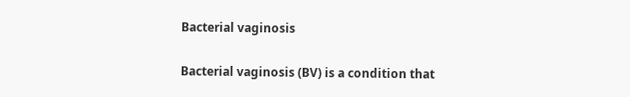Bacterial vaginosis

Bacterial vaginosis (BV) is a condition that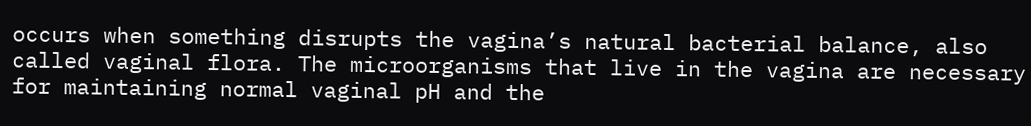occurs when something disrupts the vagina’s natural bacterial balance, also called vaginal flora. The microorganisms that live in the vagina are necessary for maintaining normal vaginal pH and the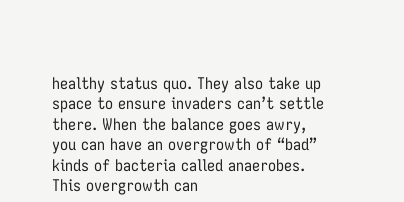healthy status quo. They also take up space to ensure invaders can’t settle there. When the balance goes awry, you can have an overgrowth of “bad” kinds of bacteria called anaerobes. This overgrowth can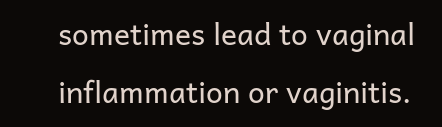sometimes lead to vaginal inflammation or vaginitis.